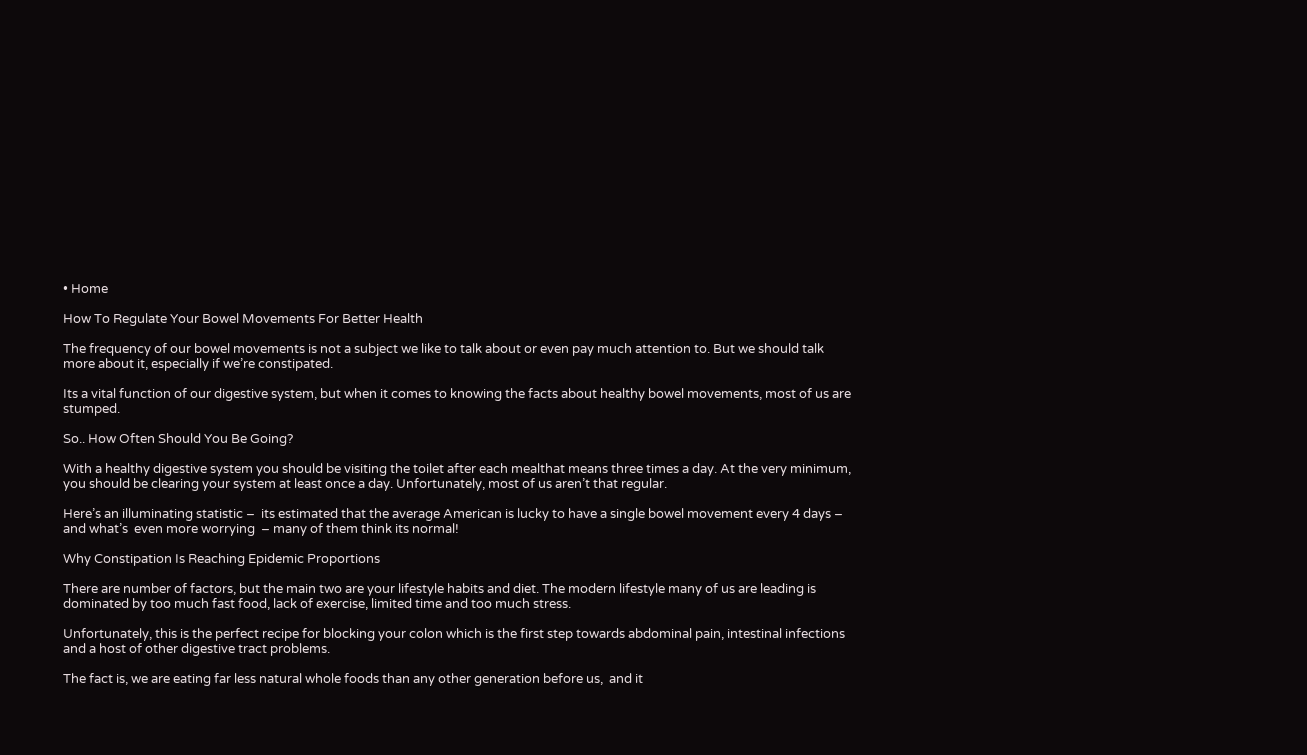• Home

How To Regulate Your Bowel Movements For Better Health

The frequency of our bowel movements is not a subject we like to talk about or even pay much attention to. But we should talk more about it, especially if we’re constipated.

Its a vital function of our digestive system, but when it comes to knowing the facts about healthy bowel movements, most of us are stumped.

So.. How Often Should You Be Going?

With a healthy digestive system you should be visiting the toilet after each mealthat means three times a day. At the very minimum, you should be clearing your system at least once a day. Unfortunately, most of us aren’t that regular.

Here’s an illuminating statistic –  its estimated that the average American is lucky to have a single bowel movement every 4 days –  and what’s  even more worrying  – many of them think its normal!

Why Constipation Is Reaching Epidemic Proportions

There are number of factors, but the main two are your lifestyle habits and diet. The modern lifestyle many of us are leading is dominated by too much fast food, lack of exercise, limited time and too much stress.

Unfortunately, this is the perfect recipe for blocking your colon which is the first step towards abdominal pain, intestinal infections and a host of other digestive tract problems.

The fact is, we are eating far less natural whole foods than any other generation before us,  and it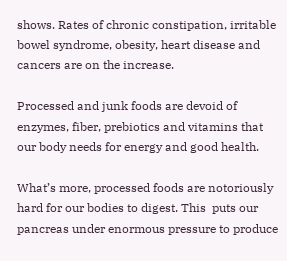shows. Rates of chronic constipation, irritable bowel syndrome, obesity, heart disease and cancers are on the increase.

Processed and junk foods are devoid of enzymes, fiber, prebiotics and vitamins that our body needs for energy and good health.

What’s more, processed foods are notoriously hard for our bodies to digest. This  puts our pancreas under enormous pressure to produce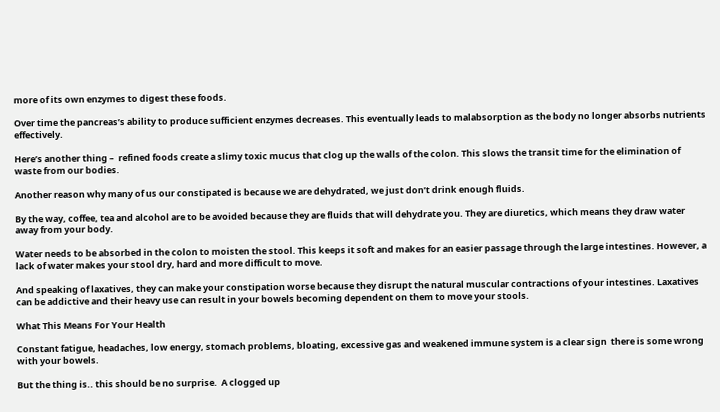more of its own enzymes to digest these foods.

Over time the pancreas’s ability to produce sufficient enzymes decreases. This eventually leads to malabsorption as the body no longer absorbs nutrients effectively.

Here’s another thing –  refined foods create a slimy toxic mucus that clog up the walls of the colon. This slows the transit time for the elimination of waste from our bodies.

Another reason why many of us our constipated is because we are dehydrated, we just don’t drink enough fluids.

By the way, coffee, tea and alcohol are to be avoided because they are fluids that will dehydrate you. They are diuretics, which means they draw water away from your body.

Water needs to be absorbed in the colon to moisten the stool. This keeps it soft and makes for an easier passage through the large intestines. However, a lack of water makes your stool dry, hard and more difficult to move.

And speaking of laxatives, they can make your constipation worse because they disrupt the natural muscular contractions of your intestines. Laxatives can be addictive and their heavy use can result in your bowels becoming dependent on them to move your stools.

What This Means For Your Health

Constant fatigue, headaches, low energy, stomach problems, bloating, excessive gas and weakened immune system is a clear sign  there is some wrong with your bowels.

But the thing is.. this should be no surprise.  A clogged up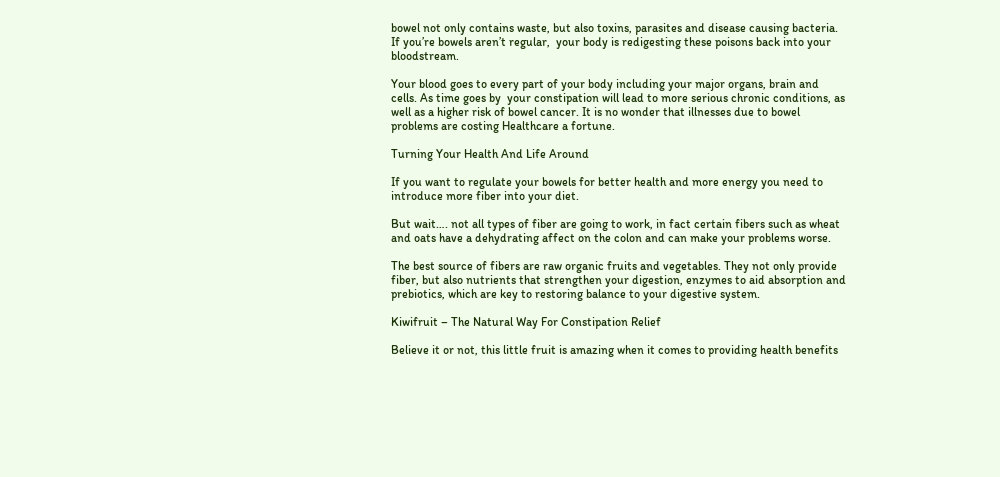bowel not only contains waste, but also toxins, parasites and disease causing bacteria. If you’re bowels aren’t regular,  your body is redigesting these poisons back into your bloodstream.

Your blood goes to every part of your body including your major organs, brain and cells. As time goes by  your constipation will lead to more serious chronic conditions, as well as a higher risk of bowel cancer. It is no wonder that illnesses due to bowel problems are costing Healthcare a fortune.

Turning Your Health And Life Around

If you want to regulate your bowels for better health and more energy you need to introduce more fiber into your diet.

But wait…. not all types of fiber are going to work, in fact certain fibers such as wheat and oats have a dehydrating affect on the colon and can make your problems worse.

The best source of fibers are raw organic fruits and vegetables. They not only provide fiber, but also nutrients that strengthen your digestion, enzymes to aid absorption and prebiotics, which are key to restoring balance to your digestive system.

Kiwifruit – The Natural Way For Constipation Relief

Believe it or not, this little fruit is amazing when it comes to providing health benefits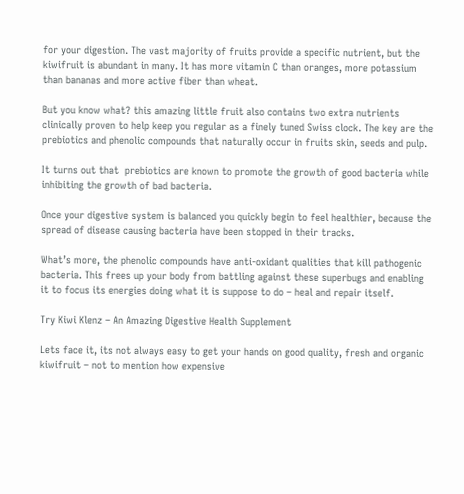for your digestion. The vast majority of fruits provide a specific nutrient, but the kiwifruit is abundant in many. It has more vitamin C than oranges, more potassium than bananas and more active fiber than wheat.

But you know what? this amazing little fruit also contains two extra nutrients clinically proven to help keep you regular as a finely tuned Swiss clock. The key are the prebiotics and phenolic compounds that naturally occur in fruits skin, seeds and pulp.

It turns out that  prebiotics are known to promote the growth of good bacteria while inhibiting the growth of bad bacteria.

Once your digestive system is balanced you quickly begin to feel healthier, because the spread of disease causing bacteria have been stopped in their tracks.

What’s more, the phenolic compounds have anti-oxidant qualities that kill pathogenic bacteria. This frees up your body from battling against these superbugs and enabling it to focus its energies doing what it is suppose to do – heal and repair itself.

Try Kiwi Klenz – An Amazing Digestive Health Supplement

Lets face it, its not always easy to get your hands on good quality, fresh and organic kiwifruit – not to mention how expensive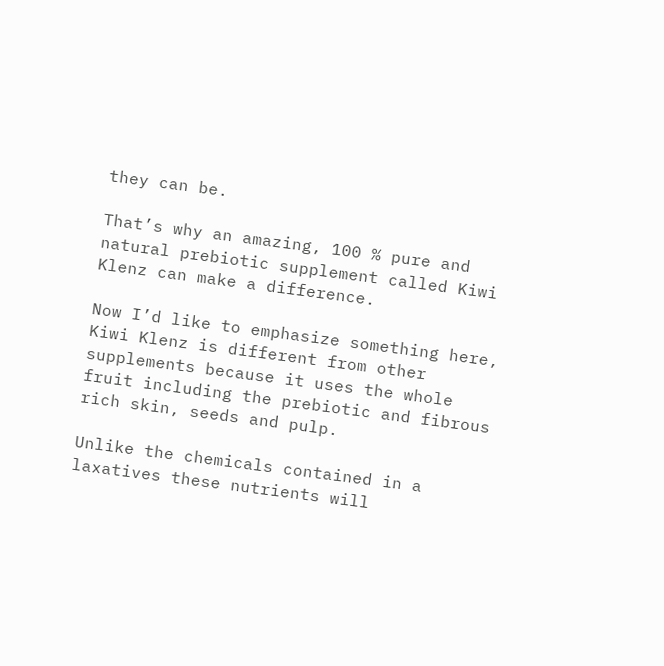they can be.

That’s why an amazing, 100 % pure and natural prebiotic supplement called Kiwi Klenz can make a difference.

Now I’d like to emphasize something here, Kiwi Klenz is different from other supplements because it uses the whole fruit including the prebiotic and fibrous rich skin, seeds and pulp.

Unlike the chemicals contained in a laxatives these nutrients will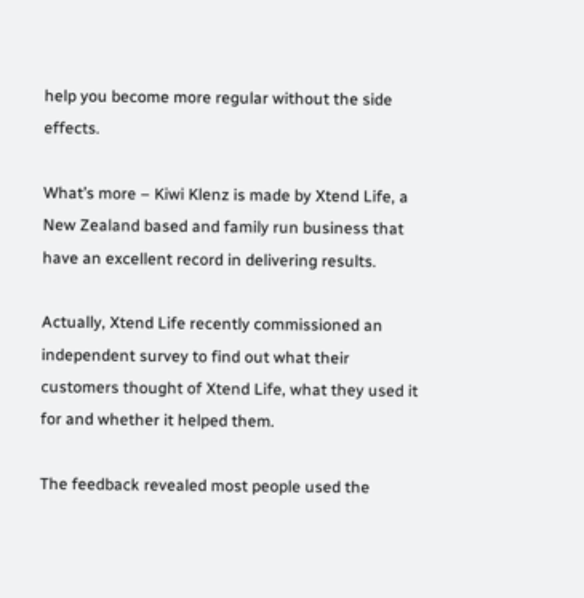help you become more regular without the side effects.

What’s more – Kiwi Klenz is made by Xtend Life, a New Zealand based and family run business that have an excellent record in delivering results.

Actually, Xtend Life recently commissioned an independent survey to find out what their customers thought of Xtend Life, what they used it for and whether it helped them.

The feedback revealed most people used the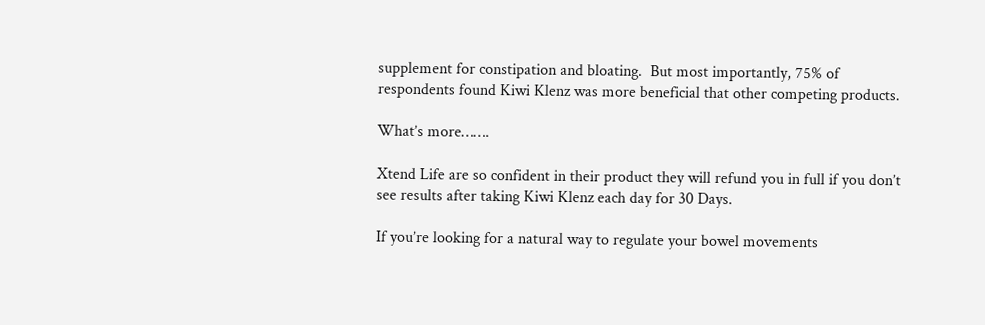supplement for constipation and bloating.  But most importantly, 75% of respondents found Kiwi Klenz was more beneficial that other competing products.

What’s more…….

Xtend Life are so confident in their product they will refund you in full if you don’t see results after taking Kiwi Klenz each day for 30 Days.

If you’re looking for a natural way to regulate your bowel movements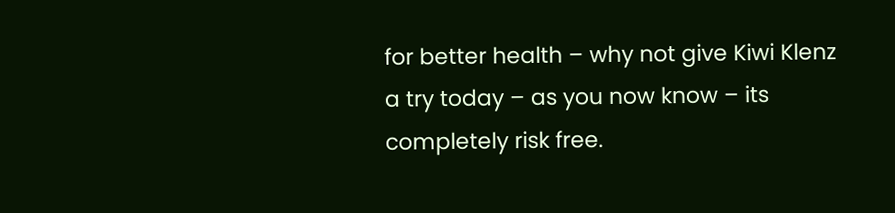for better health – why not give Kiwi Klenz a try today – as you now know – its completely risk free.